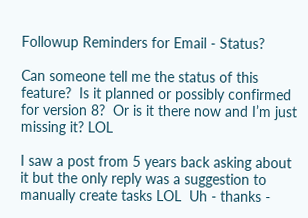Followup Reminders for Email - Status?

Can someone tell me the status of this feature?  Is it planned or possibly confirmed for version 8?  Or is it there now and I’m just missing it? LOL

I saw a post from 5 years back asking about it but the only reply was a suggestion to manually create tasks LOL  Uh - thanks -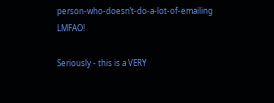person-who-doesn’t-do-a-lot-of-emailing LMFAO!

Seriously - this is a VERY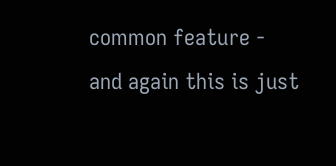common feature - and again this is just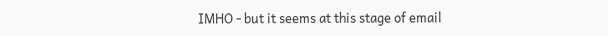IMHO - but it seems at this stage of email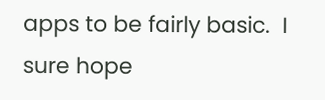apps to be fairly basic.  I sure hope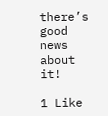there’s good news about it!

1 Like